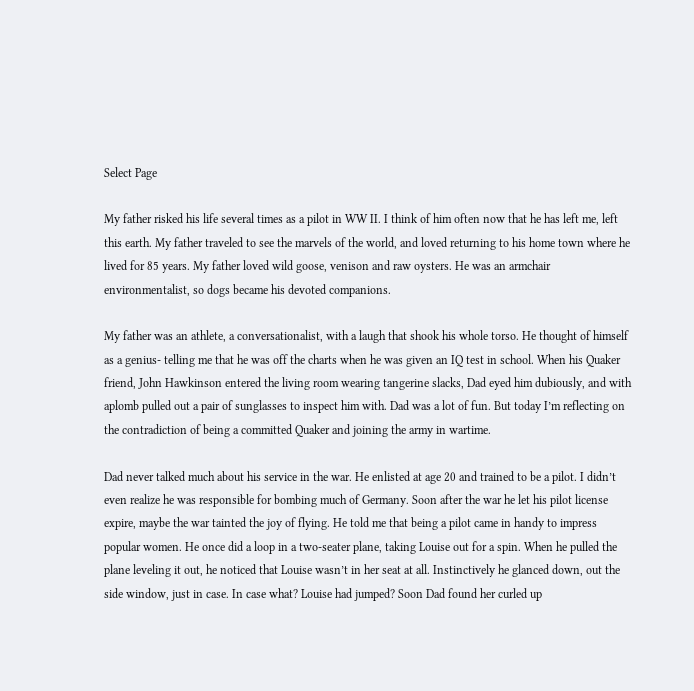Select Page

My father risked his life several times as a pilot in WW II. I think of him often now that he has left me, left this earth. My father traveled to see the marvels of the world, and loved returning to his home town where he lived for 85 years. My father loved wild goose, venison and raw oysters. He was an armchair environmentalist, so dogs became his devoted companions.

My father was an athlete, a conversationalist, with a laugh that shook his whole torso. He thought of himself as a genius- telling me that he was off the charts when he was given an IQ test in school. When his Quaker friend, John Hawkinson entered the living room wearing tangerine slacks, Dad eyed him dubiously, and with aplomb pulled out a pair of sunglasses to inspect him with. Dad was a lot of fun. But today I’m reflecting on the contradiction of being a committed Quaker and joining the army in wartime.

Dad never talked much about his service in the war. He enlisted at age 20 and trained to be a pilot. I didn’t even realize he was responsible for bombing much of Germany. Soon after the war he let his pilot license expire, maybe the war tainted the joy of flying. He told me that being a pilot came in handy to impress popular women. He once did a loop in a two-seater plane, taking Louise out for a spin. When he pulled the plane leveling it out, he noticed that Louise wasn’t in her seat at all. Instinctively he glanced down, out the side window, just in case. In case what? Louise had jumped? Soon Dad found her curled up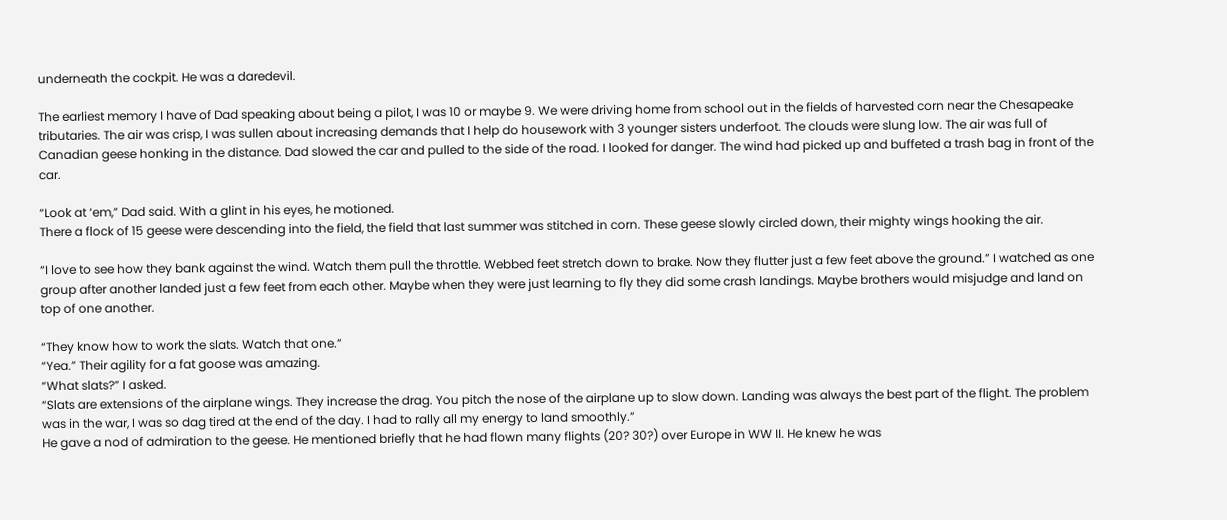underneath the cockpit. He was a daredevil.

The earliest memory I have of Dad speaking about being a pilot, I was 10 or maybe 9. We were driving home from school out in the fields of harvested corn near the Chesapeake tributaries. The air was crisp, I was sullen about increasing demands that I help do housework with 3 younger sisters underfoot. The clouds were slung low. The air was full of Canadian geese honking in the distance. Dad slowed the car and pulled to the side of the road. I looked for danger. The wind had picked up and buffeted a trash bag in front of the car.

“Look at ‘em,” Dad said. With a glint in his eyes, he motioned.
There a flock of 15 geese were descending into the field, the field that last summer was stitched in corn. These geese slowly circled down, their mighty wings hooking the air.

“I love to see how they bank against the wind. Watch them pull the throttle. Webbed feet stretch down to brake. Now they flutter just a few feet above the ground.” I watched as one group after another landed just a few feet from each other. Maybe when they were just learning to fly they did some crash landings. Maybe brothers would misjudge and land on top of one another.

“They know how to work the slats. Watch that one.”
“Yea.” Their agility for a fat goose was amazing.
“What slats?” I asked.
“Slats are extensions of the airplane wings. They increase the drag. You pitch the nose of the airplane up to slow down. Landing was always the best part of the flight. The problem was in the war, I was so dag tired at the end of the day. I had to rally all my energy to land smoothly.”
He gave a nod of admiration to the geese. He mentioned briefly that he had flown many flights (20? 30?) over Europe in WW II. He knew he was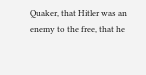Quaker, that Hitler was an enemy to the free, that he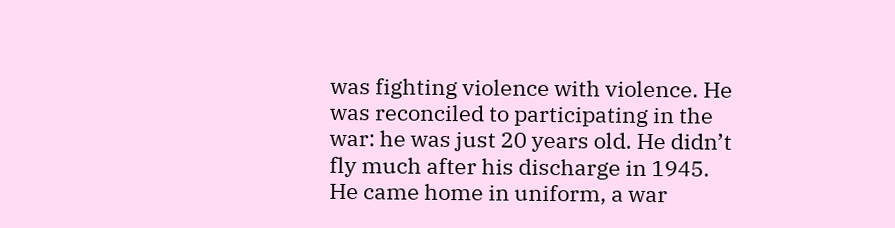was fighting violence with violence. He was reconciled to participating in the war: he was just 20 years old. He didn’t fly much after his discharge in 1945. He came home in uniform, a war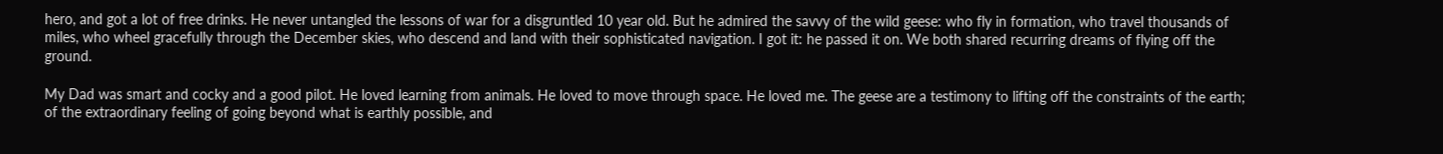hero, and got a lot of free drinks. He never untangled the lessons of war for a disgruntled 10 year old. But he admired the savvy of the wild geese: who fly in formation, who travel thousands of miles, who wheel gracefully through the December skies, who descend and land with their sophisticated navigation. I got it: he passed it on. We both shared recurring dreams of flying off the ground.

My Dad was smart and cocky and a good pilot. He loved learning from animals. He loved to move through space. He loved me. The geese are a testimony to lifting off the constraints of the earth; of the extraordinary feeling of going beyond what is earthly possible, and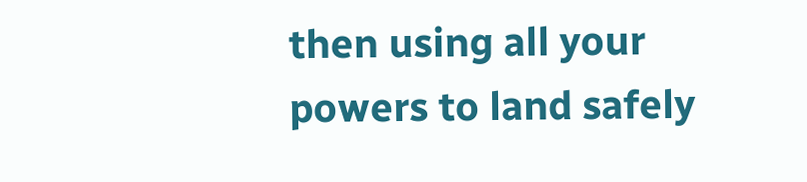then using all your powers to land safely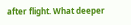after flight. What deeper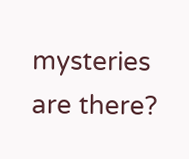mysteries are there?